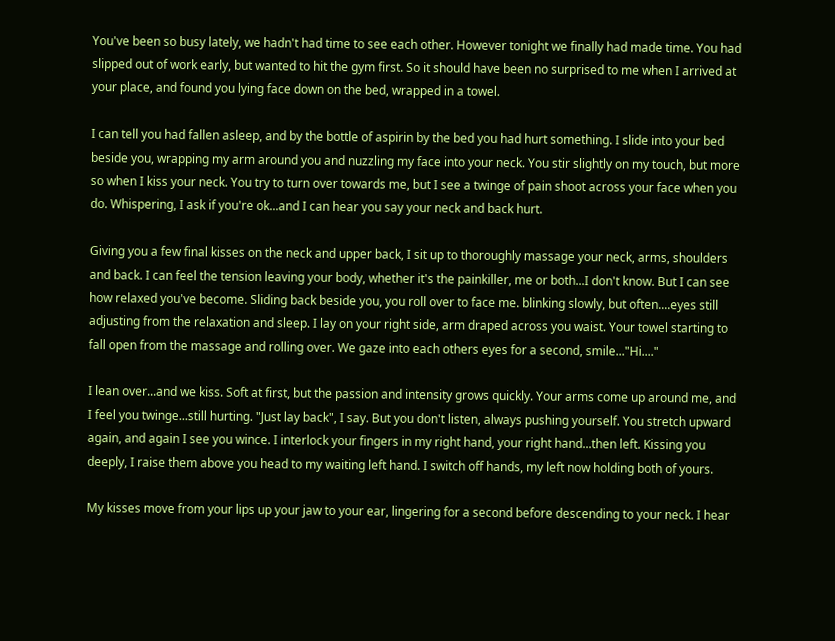You've been so busy lately, we hadn't had time to see each other. However tonight we finally had made time. You had slipped out of work early, but wanted to hit the gym first. So it should have been no surprised to me when I arrived at your place, and found you lying face down on the bed, wrapped in a towel.

I can tell you had fallen asleep, and by the bottle of aspirin by the bed you had hurt something. I slide into your bed beside you, wrapping my arm around you and nuzzling my face into your neck. You stir slightly on my touch, but more so when I kiss your neck. You try to turn over towards me, but I see a twinge of pain shoot across your face when you do. Whispering, I ask if you're ok...and I can hear you say your neck and back hurt.

Giving you a few final kisses on the neck and upper back, I sit up to thoroughly massage your neck, arms, shoulders and back. I can feel the tension leaving your body, whether it's the painkiller, me or both...I don't know. But I can see how relaxed you've become. Sliding back beside you, you roll over to face me. blinking slowly, but often....eyes still adjusting from the relaxation and sleep. I lay on your right side, arm draped across you waist. Your towel starting to fall open from the massage and rolling over. We gaze into each others eyes for a second, smile..."Hi...."

I lean over...and we kiss. Soft at first, but the passion and intensity grows quickly. Your arms come up around me, and I feel you twinge...still hurting. "Just lay back", I say. But you don't listen, always pushing yourself. You stretch upward again, and again I see you wince. I interlock your fingers in my right hand, your right hand...then left. Kissing you deeply, I raise them above you head to my waiting left hand. I switch off hands, my left now holding both of yours.

My kisses move from your lips up your jaw to your ear, lingering for a second before descending to your neck. I hear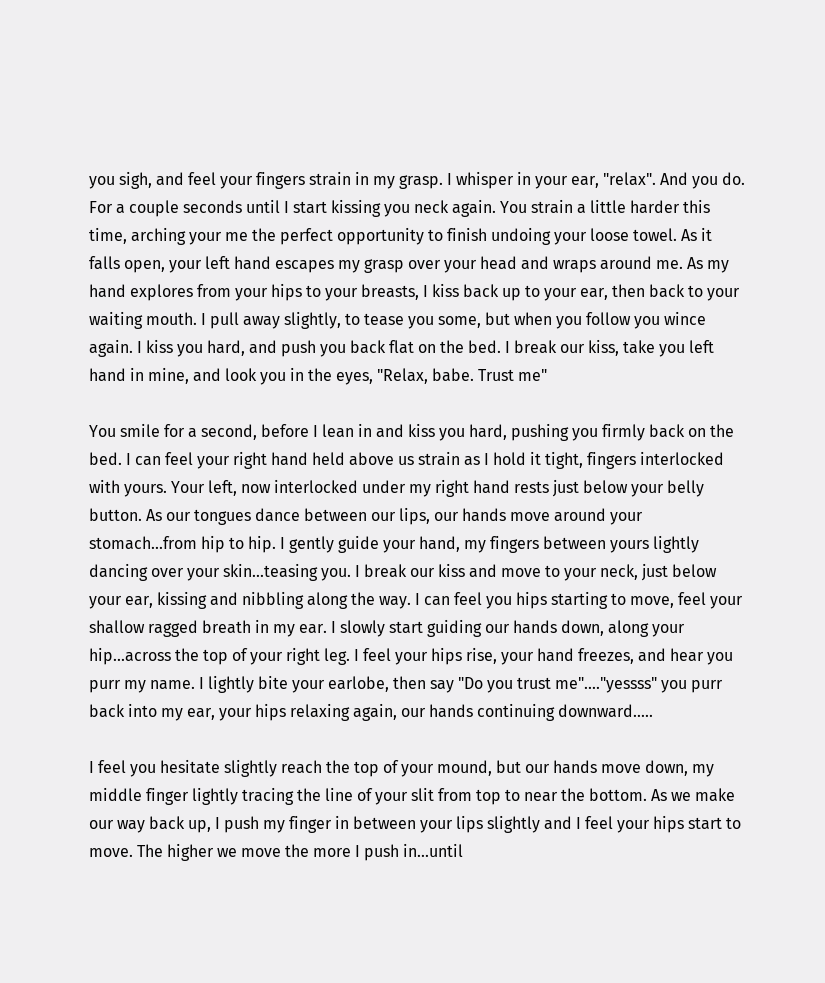you sigh, and feel your fingers strain in my grasp. I whisper in your ear, "relax". And you do. For a couple seconds until I start kissing you neck again. You strain a little harder this time, arching your me the perfect opportunity to finish undoing your loose towel. As it falls open, your left hand escapes my grasp over your head and wraps around me. As my hand explores from your hips to your breasts, I kiss back up to your ear, then back to your waiting mouth. I pull away slightly, to tease you some, but when you follow you wince again. I kiss you hard, and push you back flat on the bed. I break our kiss, take you left hand in mine, and look you in the eyes, "Relax, babe. Trust me"

You smile for a second, before I lean in and kiss you hard, pushing you firmly back on the bed. I can feel your right hand held above us strain as I hold it tight, fingers interlocked with yours. Your left, now interlocked under my right hand rests just below your belly button. As our tongues dance between our lips, our hands move around your stomach...from hip to hip. I gently guide your hand, my fingers between yours lightly dancing over your skin...teasing you. I break our kiss and move to your neck, just below your ear, kissing and nibbling along the way. I can feel you hips starting to move, feel your shallow ragged breath in my ear. I slowly start guiding our hands down, along your hip...across the top of your right leg. I feel your hips rise, your hand freezes, and hear you purr my name. I lightly bite your earlobe, then say "Do you trust me"...."yessss" you purr back into my ear, your hips relaxing again, our hands continuing downward.....

I feel you hesitate slightly reach the top of your mound, but our hands move down, my middle finger lightly tracing the line of your slit from top to near the bottom. As we make our way back up, I push my finger in between your lips slightly and I feel your hips start to move. The higher we move the more I push in...until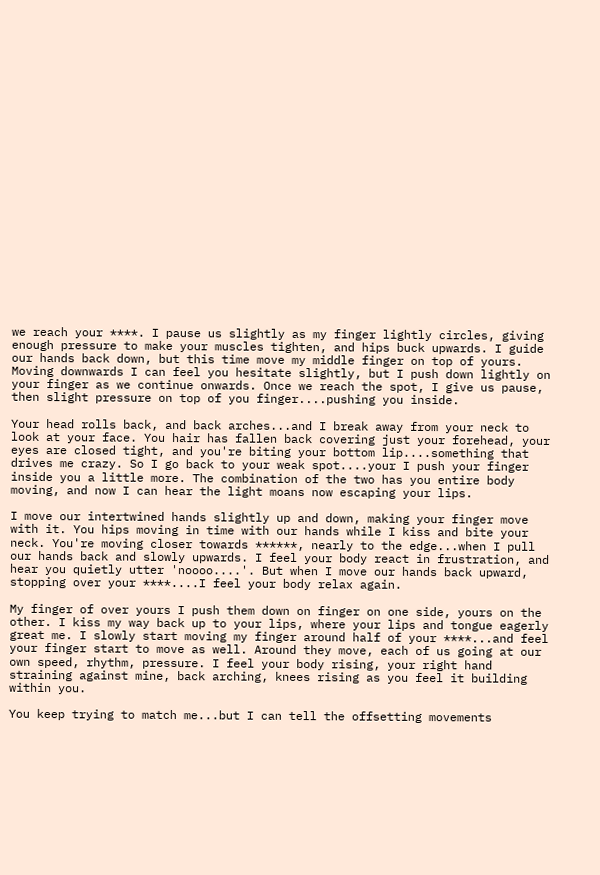we reach your ****. I pause us slightly as my finger lightly circles, giving enough pressure to make your muscles tighten, and hips buck upwards. I guide our hands back down, but this time move my middle finger on top of yours. Moving downwards I can feel you hesitate slightly, but I push down lightly on your finger as we continue onwards. Once we reach the spot, I give us pause, then slight pressure on top of you finger....pushing you inside.

Your head rolls back, and back arches...and I break away from your neck to look at your face. You hair has fallen back covering just your forehead, your eyes are closed tight, and you're biting your bottom lip....something that drives me crazy. So I go back to your weak spot....your I push your finger inside you a little more. The combination of the two has you entire body moving, and now I can hear the light moans now escaping your lips.

I move our intertwined hands slightly up and down, making your finger move with it. You hips moving in time with our hands while I kiss and bite your neck. You're moving closer towards ******, nearly to the edge...when I pull our hands back and slowly upwards. I feel your body react in frustration, and hear you quietly utter 'noooo....'. But when I move our hands back upward, stopping over your ****....I feel your body relax again.

My finger of over yours I push them down on finger on one side, yours on the other. I kiss my way back up to your lips, where your lips and tongue eagerly great me. I slowly start moving my finger around half of your ****...and feel your finger start to move as well. Around they move, each of us going at our own speed, rhythm, pressure. I feel your body rising, your right hand straining against mine, back arching, knees rising as you feel it building within you.

You keep trying to match me...but I can tell the offsetting movements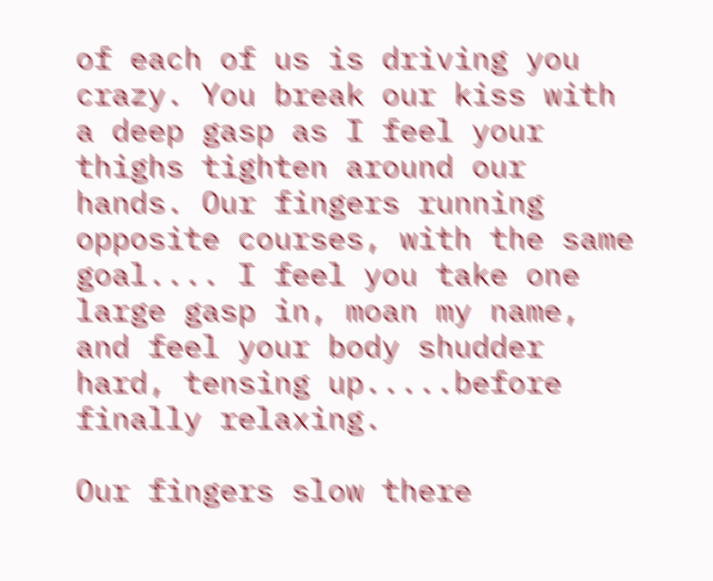of each of us is driving you crazy. You break our kiss with a deep gasp as I feel your thighs tighten around our hands. Our fingers running opposite courses, with the same goal.... I feel you take one large gasp in, moan my name, and feel your body shudder hard, tensing up.....before finally relaxing.

Our fingers slow there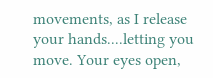movements, as I release your hands....letting you move. Your eyes open,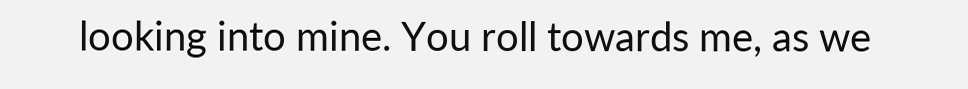looking into mine. You roll towards me, as we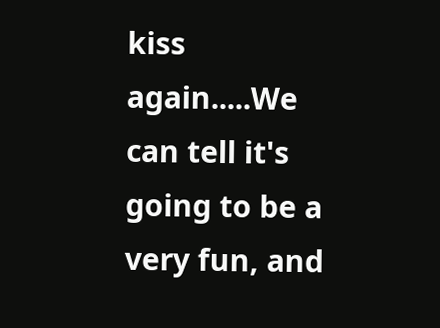kiss again.....We can tell it's going to be a very fun, and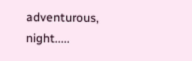adventurous, night.....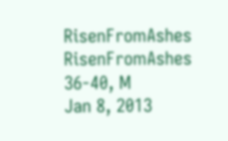RisenFromAshes RisenFromAshes
36-40, M
Jan 8, 2013